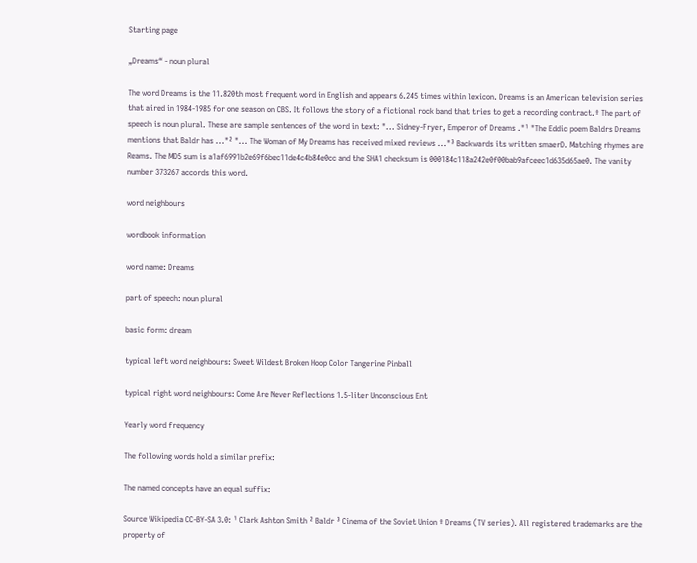Starting page

„Dreams“ - noun plural

The word Dreams is the 11.820th most frequent word in English and appears 6.245 times within lexicon. Dreams is an American television series that aired in 1984-1985 for one season on CBS. It follows the story of a fictional rock band that tries to get a recording contract.º The part of speech is noun plural. These are sample sentences of the word in text: "... Sidney-Fryer, Emperor of Dreams ."¹ "The Eddic poem Baldrs Dreams mentions that Baldr has ..."² "... The Woman of My Dreams has received mixed reviews ..."³ Backwards its written smaerD. Matching rhymes are Reams. The MD5 sum is a1af6991b2e69f6bec11de4c4b84e0cc and the SHA1 checksum is 000184c118a242e0f00bab9afceec1d635d65ae0. The vanity number 373267 accords this word.

word neighbours

wordbook information

word name: Dreams

part of speech: noun plural

basic form: dream

typical left word neighbours: Sweet Wildest Broken Hoop Color Tangerine Pinball

typical right word neighbours: Come Are Never Reflections 1.5-liter Unconscious Ent

Yearly word frequency

The following words hold a similar prefix:

The named concepts have an equal suffix:

Source Wikipedia CC-BY-SA 3.0: ¹ Clark Ashton Smith ² Baldr ³ Cinema of the Soviet Union º Dreams (TV series). All registered trademarks are the property of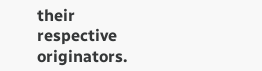their respective originators.